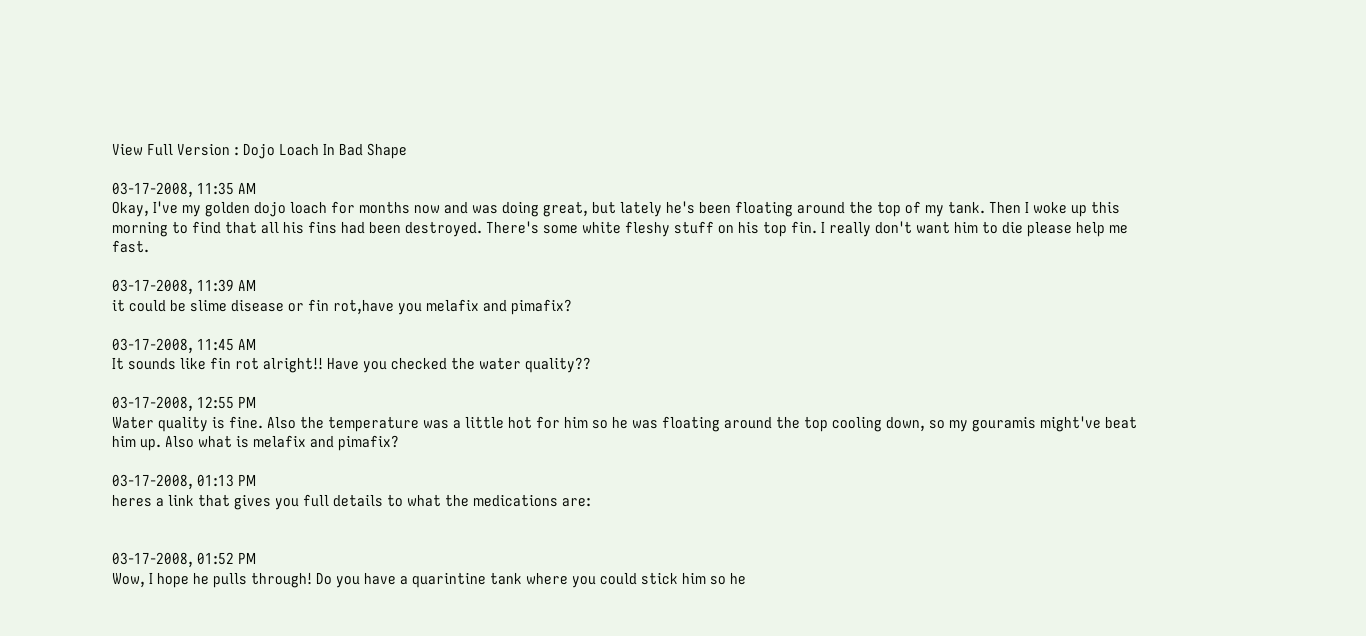View Full Version : Dojo Loach In Bad Shape

03-17-2008, 11:35 AM
Okay, I've my golden dojo loach for months now and was doing great, but lately he's been floating around the top of my tank. Then I woke up this morning to find that all his fins had been destroyed. There's some white fleshy stuff on his top fin. I really don't want him to die please help me fast.

03-17-2008, 11:39 AM
it could be slime disease or fin rot,have you melafix and pimafix?

03-17-2008, 11:45 AM
It sounds like fin rot alright!! Have you checked the water quality??

03-17-2008, 12:55 PM
Water quality is fine. Also the temperature was a little hot for him so he was floating around the top cooling down, so my gouramis might've beat him up. Also what is melafix and pimafix?

03-17-2008, 01:13 PM
heres a link that gives you full details to what the medications are:


03-17-2008, 01:52 PM
Wow, I hope he pulls through! Do you have a quarintine tank where you could stick him so he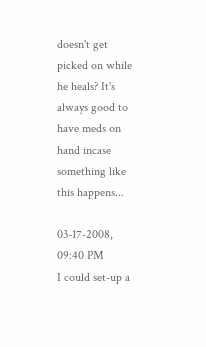doesn't get picked on while he heals? It's always good to have meds on hand incase something like this happens...

03-17-2008, 09:40 PM
I could set-up a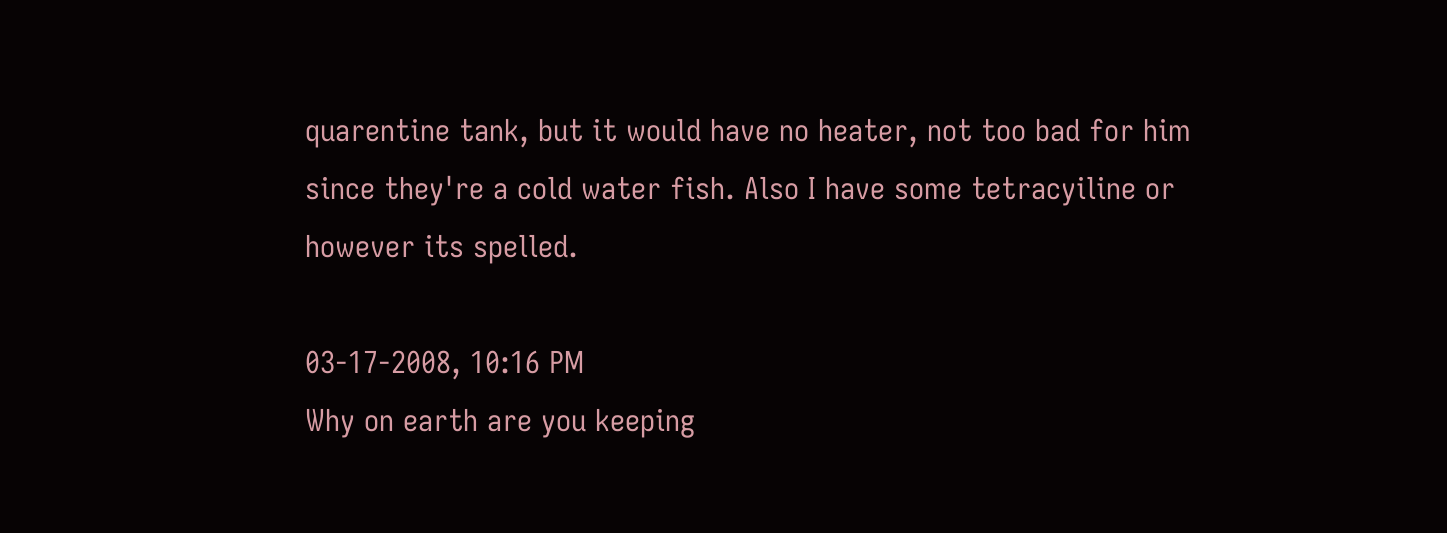quarentine tank, but it would have no heater, not too bad for him since they're a cold water fish. Also I have some tetracyiline or however its spelled.

03-17-2008, 10:16 PM
Why on earth are you keeping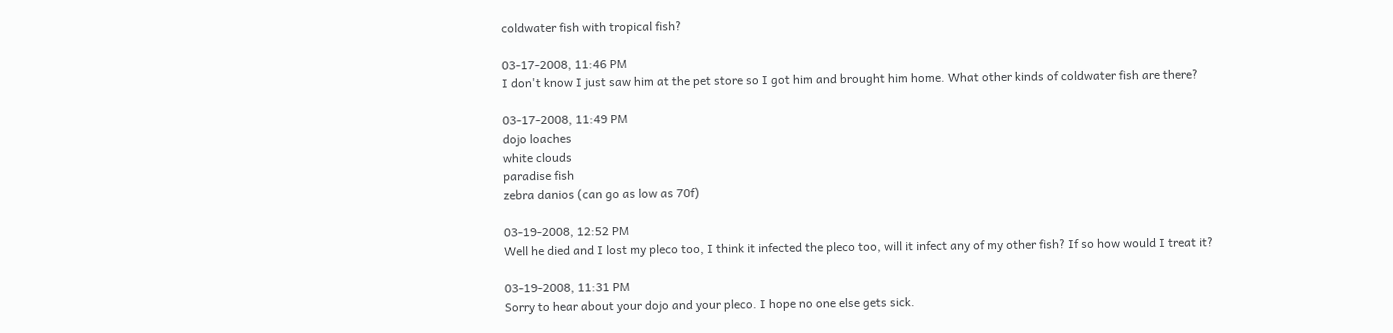coldwater fish with tropical fish?

03-17-2008, 11:46 PM
I don't know I just saw him at the pet store so I got him and brought him home. What other kinds of coldwater fish are there?

03-17-2008, 11:49 PM
dojo loaches
white clouds
paradise fish
zebra danios (can go as low as 70f)

03-19-2008, 12:52 PM
Well he died and I lost my pleco too, I think it infected the pleco too, will it infect any of my other fish? If so how would I treat it?

03-19-2008, 11:31 PM
Sorry to hear about your dojo and your pleco. I hope no one else gets sick.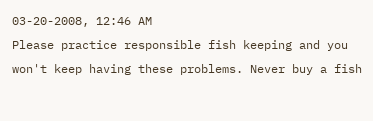03-20-2008, 12:46 AM
Please practice responsible fish keeping and you won't keep having these problems. Never buy a fish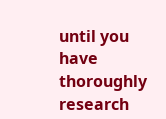until you have thoroughly research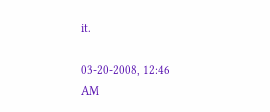it.

03-20-2008, 12:46 AM